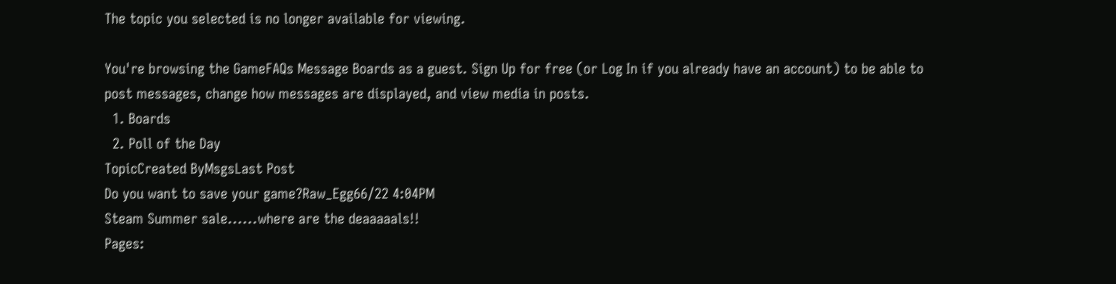The topic you selected is no longer available for viewing.

You're browsing the GameFAQs Message Boards as a guest. Sign Up for free (or Log In if you already have an account) to be able to post messages, change how messages are displayed, and view media in posts.
  1. Boards
  2. Poll of the Day
TopicCreated ByMsgsLast Post
Do you want to save your game?Raw_Egg66/22 4:04PM
Steam Summer sale......where are the deaaaaals!!
Pages: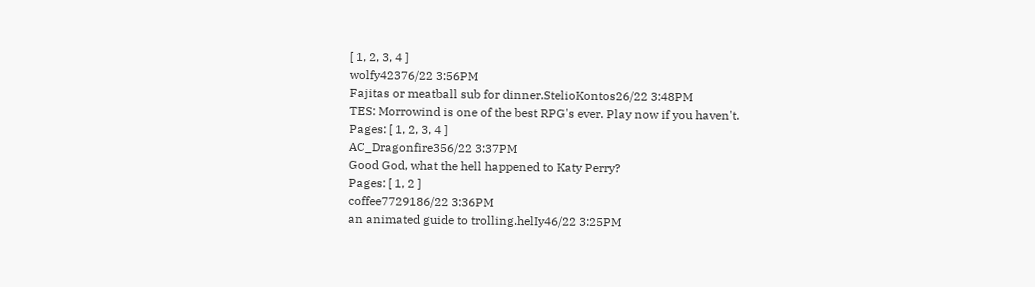[ 1, 2, 3, 4 ]
wolfy42376/22 3:56PM
Fajitas or meatball sub for dinner.StelioKontos26/22 3:48PM
TES: Morrowind is one of the best RPG's ever. Play now if you haven't.
Pages: [ 1, 2, 3, 4 ]
AC_Dragonfire356/22 3:37PM
Good God, what the hell happened to Katy Perry?
Pages: [ 1, 2 ]
coffee7729186/22 3:36PM
an animated guide to trolling.helIy46/22 3:25PM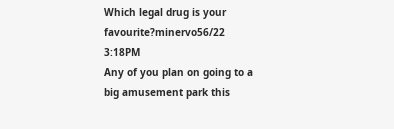Which legal drug is your favourite?minervo56/22 3:18PM
Any of you plan on going to a big amusement park this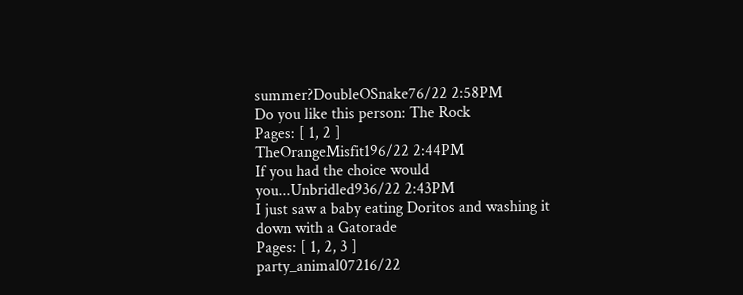summer?DoubleOSnake76/22 2:58PM
Do you like this person: The Rock
Pages: [ 1, 2 ]
TheOrangeMisfit196/22 2:44PM
If you had the choice would you...Unbridled936/22 2:43PM
I just saw a baby eating Doritos and washing it down with a Gatorade
Pages: [ 1, 2, 3 ]
party_animal07216/22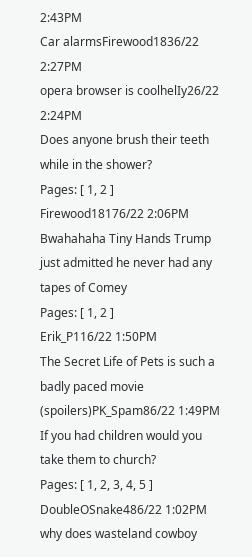2:43PM
Car alarmsFirewood1836/22 2:27PM
opera browser is coolhelIy26/22 2:24PM
Does anyone brush their teeth while in the shower?
Pages: [ 1, 2 ]
Firewood18176/22 2:06PM
Bwahahaha Tiny Hands Trump just admitted he never had any tapes of Comey
Pages: [ 1, 2 ]
Erik_P116/22 1:50PM
The Secret Life of Pets is such a badly paced movie (spoilers)PK_Spam86/22 1:49PM
If you had children would you take them to church?
Pages: [ 1, 2, 3, 4, 5 ]
DoubleOSnake486/22 1:02PM
why does wasteland cowboy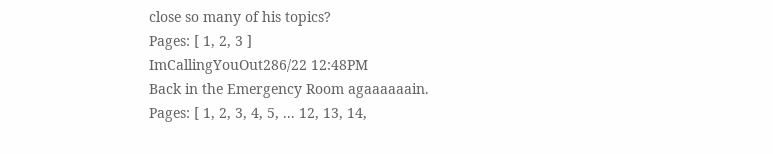close so many of his topics?
Pages: [ 1, 2, 3 ]
ImCallingYouOut286/22 12:48PM
Back in the Emergency Room agaaaaaain.
Pages: [ 1, 2, 3, 4, 5, ... 12, 13, 14,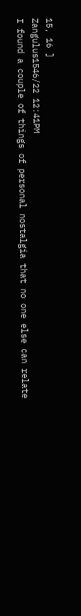15, 16 ]
Zangulus1546/22 12:41PM
I found a couple of things of personal nostalgia that no one else can relate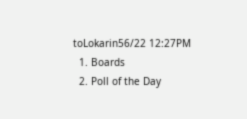toLokarin56/22 12:27PM
  1. Boards
  2. Poll of the Day